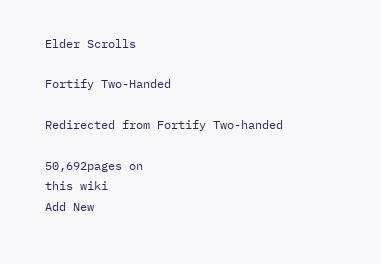Elder Scrolls

Fortify Two-Handed

Redirected from Fortify Two-handed

50,692pages on
this wiki
Add New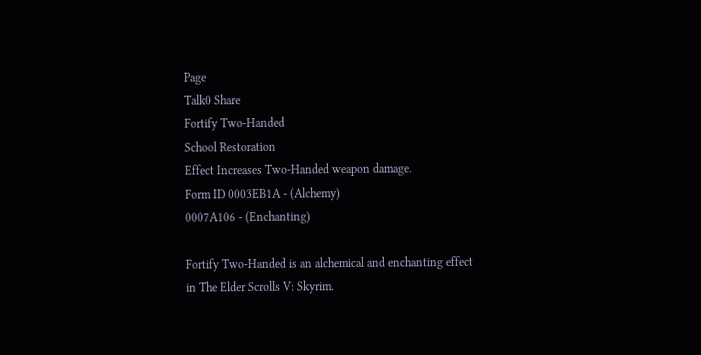Page
Talk0 Share
Fortify Two-Handed
School Restoration
Effect Increases Two-Handed weapon damage.
Form ID 0003EB1A - (Alchemy)
0007A106 - (Enchanting)

Fortify Two-Handed is an alchemical and enchanting effect in The Elder Scrolls V: Skyrim.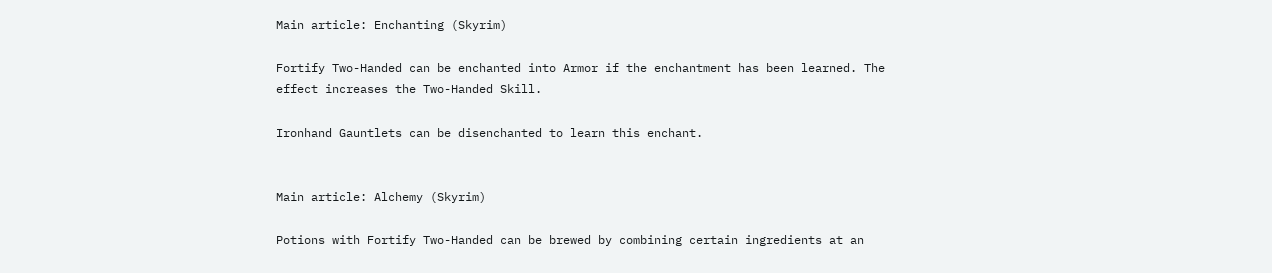Main article: Enchanting (Skyrim)

Fortify Two-Handed can be enchanted into Armor if the enchantment has been learned. The effect increases the Two-Handed Skill.

Ironhand Gauntlets can be disenchanted to learn this enchant.


Main article: Alchemy (Skyrim)

Potions with Fortify Two-Handed can be brewed by combining certain ingredients at an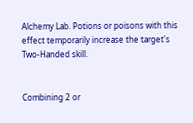Alchemy Lab. Potions or poisons with this effect temporarily increase the target's Two-Handed skill.


Combining 2 or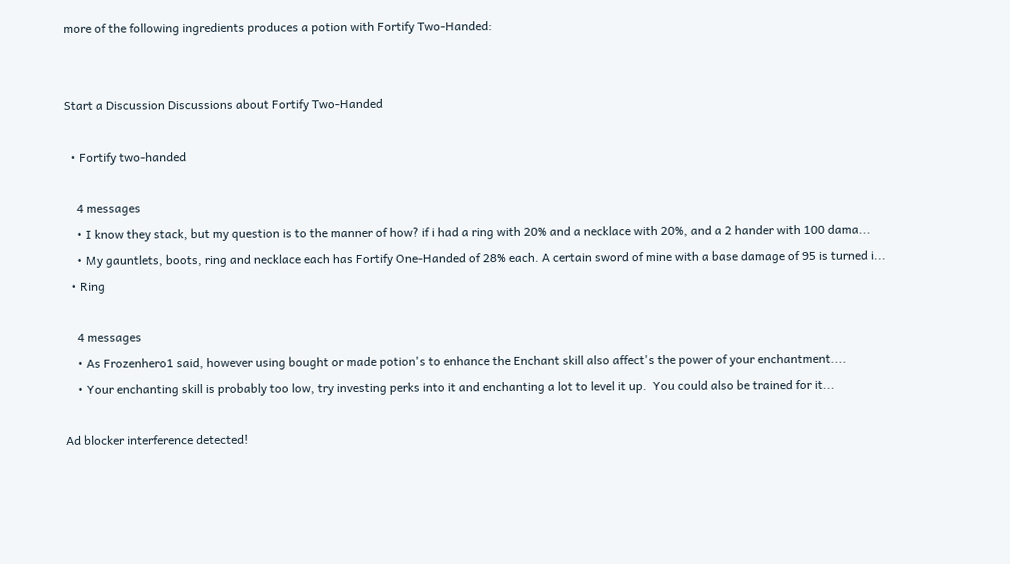more of the following ingredients produces a potion with Fortify Two-Handed:


Start a Discussion Discussions about Fortify Two-Handed

  • Fortify two-handed

    4 messages
    • I know they stack, but my question is to the manner of how? if i had a ring with 20% and a necklace with 20%, and a 2 hander with 100 dama...
    • My gauntlets, boots, ring and necklace each has Fortify One-Handed of 28% each. A certain sword of mine with a base damage of 95 is turned i...
  • Ring

    4 messages
    • As Frozenhero1 said, however using bought or made potion's to enhance the Enchant skill also affect's the power of your enchantment....
    • Your enchanting skill is probably too low, try investing perks into it and enchanting a lot to level it up.  You could also be trained for it...

Ad blocker interference detected!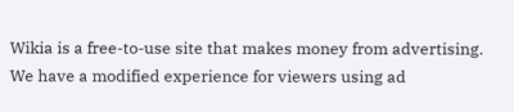Wikia is a free-to-use site that makes money from advertising. We have a modified experience for viewers using ad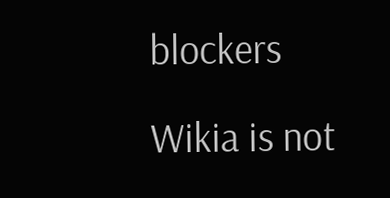blockers

Wikia is not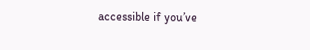accessible if you’ve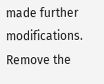made further modifications. Remove the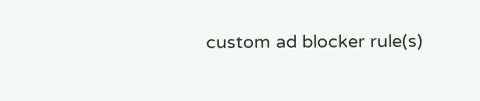custom ad blocker rule(s)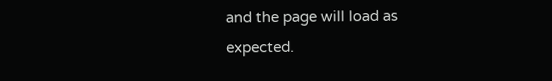and the page will load as expected.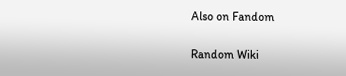Also on Fandom

Random Wiki